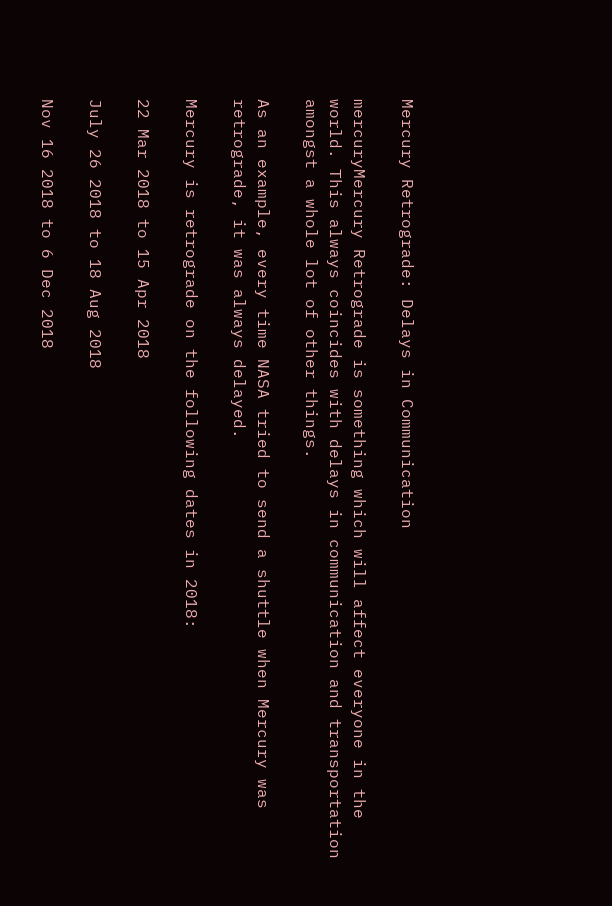Mercury Retrograde: Delays in Communication

mercuryMercury Retrograde is something which will affect everyone in the world. This always coincides with delays in communication and transportation amongst a whole lot of other things.

As an example, every time NASA tried to send a shuttle when Mercury was retrograde, it was always delayed.

Mercury is retrograde on the following dates in 2018:

22 Mar 2018 to 15 Apr 2018

July 26 2018 to 18 Aug 2018

Nov 16 2018 to 6 Dec 2018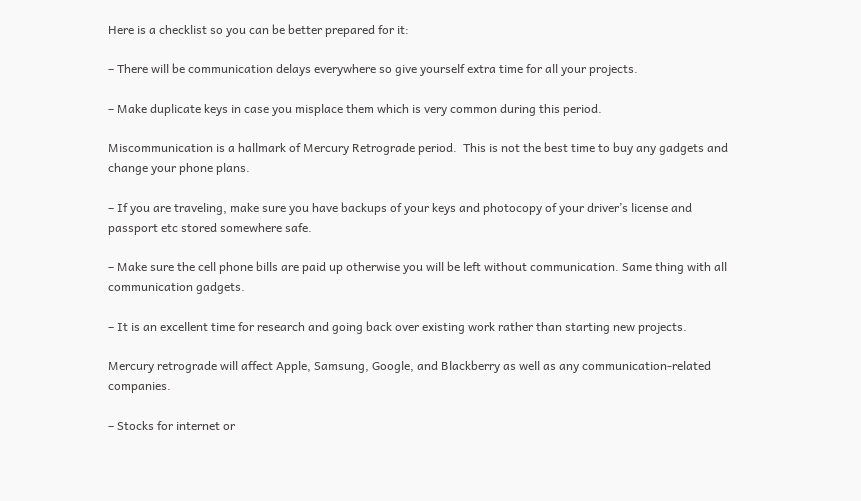Here is a checklist so you can be better prepared for it:

– There will be communication delays everywhere so give yourself extra time for all your projects.

– Make duplicate keys in case you misplace them which is very common during this period.

Miscommunication is a hallmark of Mercury Retrograde period.  This is not the best time to buy any gadgets and change your phone plans.

– If you are traveling, make sure you have backups of your keys and photocopy of your driver’s license and passport etc stored somewhere safe.

– Make sure the cell phone bills are paid up otherwise you will be left without communication. Same thing with all communication gadgets.

– It is an excellent time for research and going back over existing work rather than starting new projects.

Mercury retrograde will affect Apple, Samsung, Google, and Blackberry as well as any communication-related companies.

– Stocks for internet or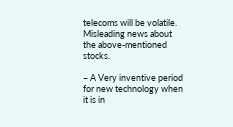telecoms will be volatile. Misleading news about the above-mentioned stocks.

– A Very inventive period for new technology when it is in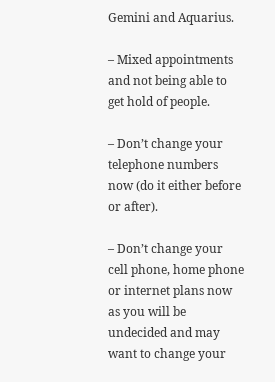Gemini and Aquarius.

– Mixed appointments and not being able to get hold of people.

– Don’t change your telephone numbers now (do it either before or after).

– Don’t change your cell phone, home phone or internet plans now as you will be undecided and may want to change your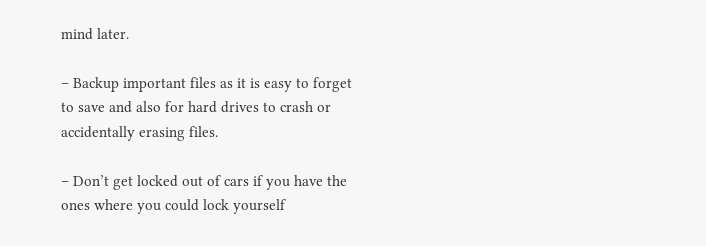mind later.

– Backup important files as it is easy to forget to save and also for hard drives to crash or accidentally erasing files.

– Don’t get locked out of cars if you have the ones where you could lock yourself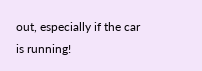out, especially if the car is running!